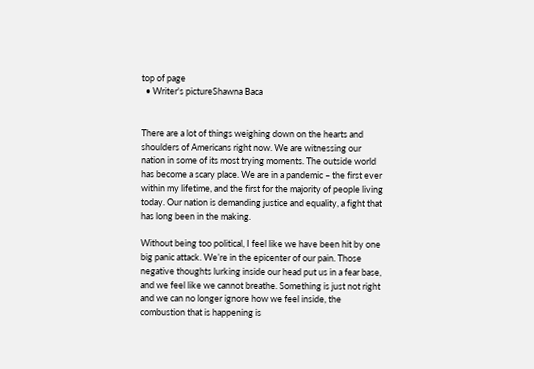top of page
  • Writer's pictureShawna Baca


There are a lot of things weighing down on the hearts and shoulders of Americans right now. We are witnessing our nation in some of its most trying moments. The outside world has become a scary place. We are in a pandemic – the first ever within my lifetime, and the first for the majority of people living today. Our nation is demanding justice and equality, a fight that has long been in the making.

Without being too political, I feel like we have been hit by one big panic attack. We’re in the epicenter of our pain. Those negative thoughts lurking inside our head put us in a fear base, and we feel like we cannot breathe. Something is just not right and we can no longer ignore how we feel inside, the combustion that is happening is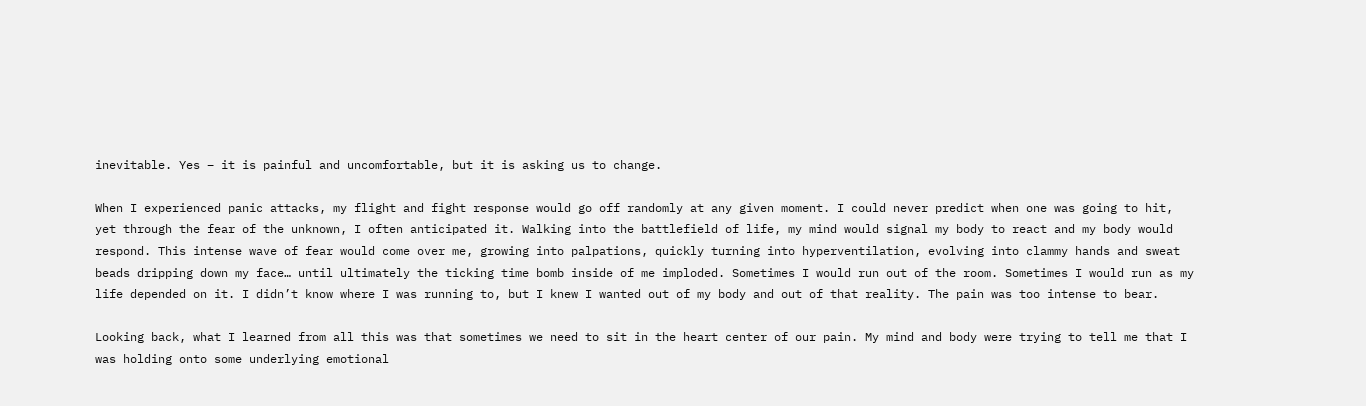inevitable. Yes – it is painful and uncomfortable, but it is asking us to change.

When I experienced panic attacks, my flight and fight response would go off randomly at any given moment. I could never predict when one was going to hit, yet through the fear of the unknown, I often anticipated it. Walking into the battlefield of life, my mind would signal my body to react and my body would respond. This intense wave of fear would come over me, growing into palpations, quickly turning into hyperventilation, evolving into clammy hands and sweat beads dripping down my face… until ultimately the ticking time bomb inside of me imploded. Sometimes I would run out of the room. Sometimes I would run as my life depended on it. I didn’t know where I was running to, but I knew I wanted out of my body and out of that reality. The pain was too intense to bear.

Looking back, what I learned from all this was that sometimes we need to sit in the heart center of our pain. My mind and body were trying to tell me that I was holding onto some underlying emotional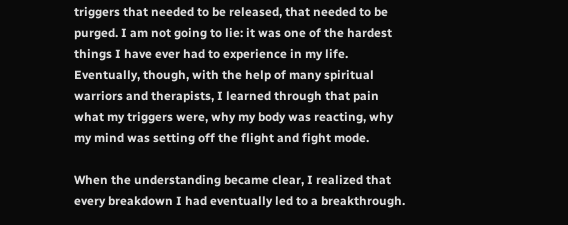triggers that needed to be released, that needed to be purged. I am not going to lie: it was one of the hardest things I have ever had to experience in my life. Eventually, though, with the help of many spiritual warriors and therapists, I learned through that pain what my triggers were, why my body was reacting, why my mind was setting off the flight and fight mode.

When the understanding became clear, I realized that every breakdown I had eventually led to a breakthrough.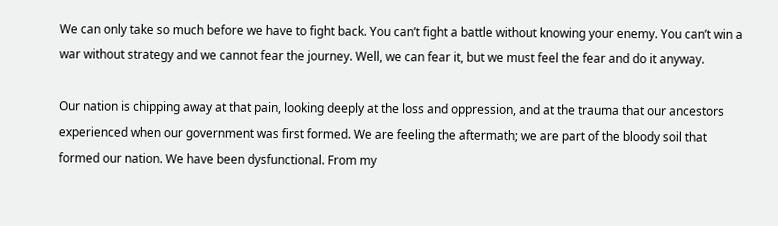We can only take so much before we have to fight back. You can’t fight a battle without knowing your enemy. You can’t win a war without strategy and we cannot fear the journey. Well, we can fear it, but we must feel the fear and do it anyway.

Our nation is chipping away at that pain, looking deeply at the loss and oppression, and at the trauma that our ancestors experienced when our government was first formed. We are feeling the aftermath; we are part of the bloody soil that formed our nation. We have been dysfunctional. From my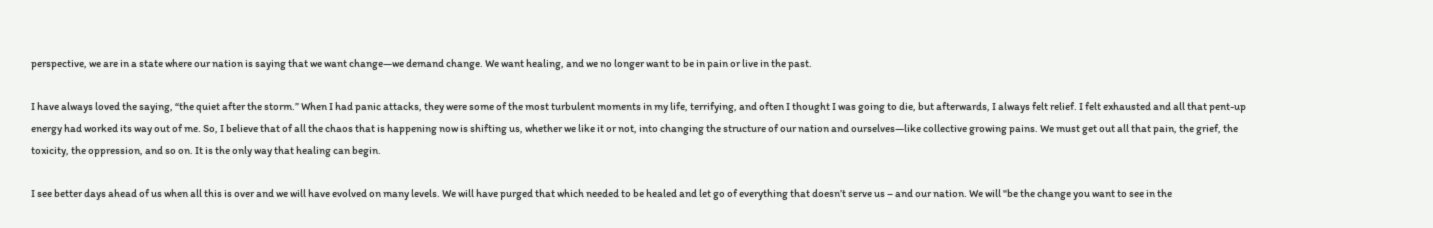perspective, we are in a state where our nation is saying that we want change—we demand change. We want healing, and we no longer want to be in pain or live in the past.

I have always loved the saying, “the quiet after the storm.” When I had panic attacks, they were some of the most turbulent moments in my life, terrifying, and often I thought I was going to die, but afterwards, I always felt relief. I felt exhausted and all that pent-up energy had worked its way out of me. So, I believe that of all the chaos that is happening now is shifting us, whether we like it or not, into changing the structure of our nation and ourselves—like collective growing pains. We must get out all that pain, the grief, the toxicity, the oppression, and so on. It is the only way that healing can begin.

I see better days ahead of us when all this is over and we will have evolved on many levels. We will have purged that which needed to be healed and let go of everything that doesn’t serve us – and our nation. We will "be the change you want to see in the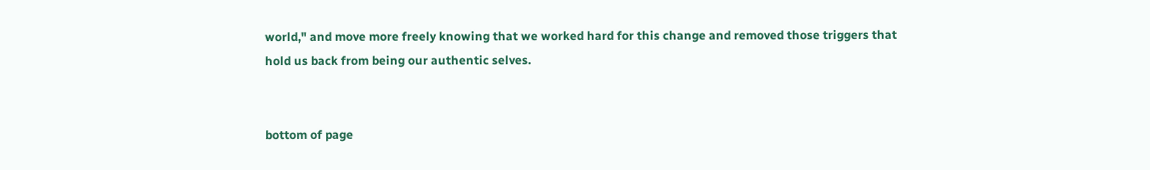world," and move more freely knowing that we worked hard for this change and removed those triggers that hold us back from being our authentic selves.


bottom of page